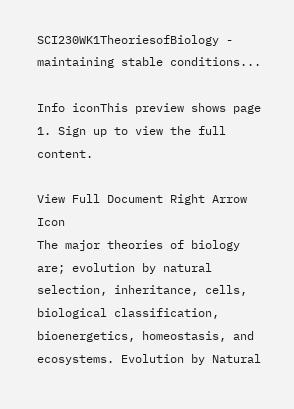SCI230WK1TheoriesofBiology - maintaining stable conditions...

Info iconThis preview shows page 1. Sign up to view the full content.

View Full Document Right Arrow Icon
The major theories of biology are; evolution by natural selection, inheritance, cells, biological classification, bioenergetics, homeostasis, and ecosystems. Evolution by Natural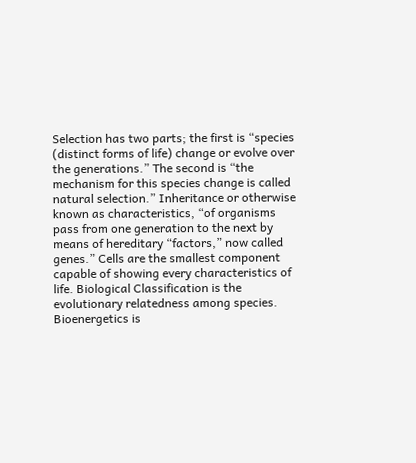Selection has two parts; the first is “species (distinct forms of life) change or evolve over the generations.” The second is “the mechanism for this species change is called natural selection.” Inheritance or otherwise known as characteristics, “of organisms pass from one generation to the next by means of hereditary “factors,” now called genes.” Cells are the smallest component capable of showing every characteristics of life. Biological Classification is the evolutionary relatedness among species. Bioenergetics is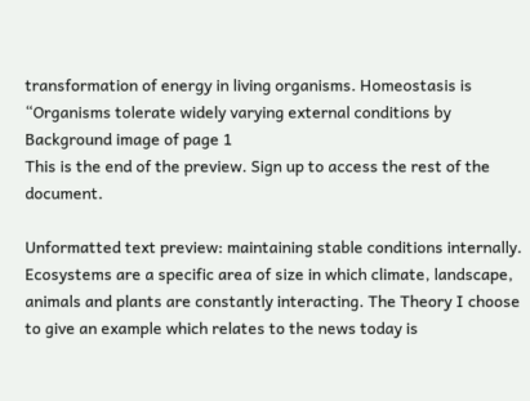transformation of energy in living organisms. Homeostasis is “Organisms tolerate widely varying external conditions by
Background image of page 1
This is the end of the preview. Sign up to access the rest of the document.

Unformatted text preview: maintaining stable conditions internally. Ecosystems are a specific area of size in which climate, landscape, animals and plants are constantly interacting. The Theory I choose to give an example which relates to the news today is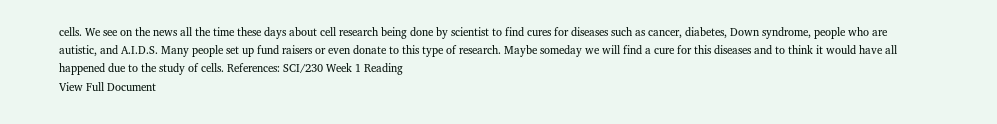cells. We see on the news all the time these days about cell research being done by scientist to find cures for diseases such as cancer, diabetes, Down syndrome, people who are autistic, and A.I.D.S. Many people set up fund raisers or even donate to this type of research. Maybe someday we will find a cure for this diseases and to think it would have all happened due to the study of cells. References: SCI/230 Week 1 Reading
View Full Document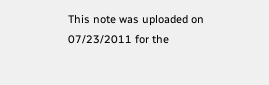This note was uploaded on 07/23/2011 for the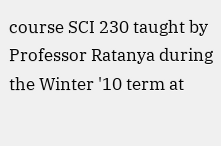course SCI 230 taught by Professor Ratanya during the Winter '10 term at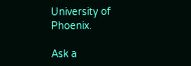University of Phoenix.

Ask a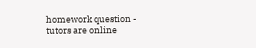homework question - tutors are online